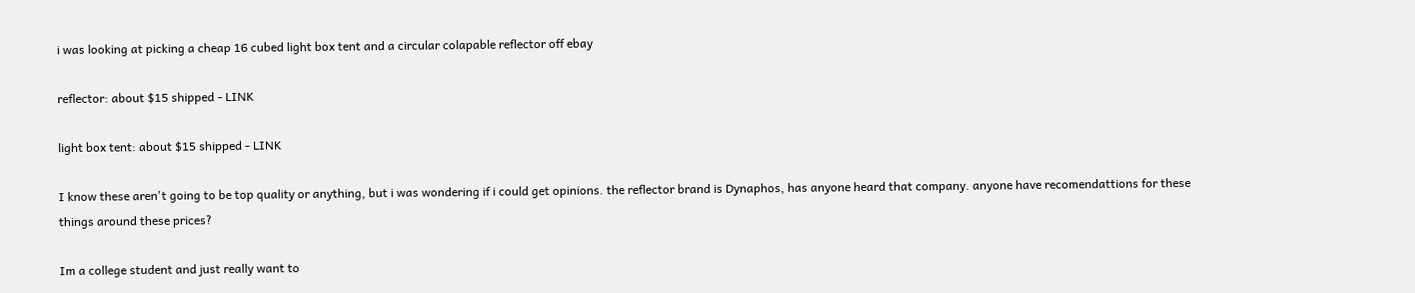i was looking at picking a cheap 16 cubed light box tent and a circular colapable reflector off ebay

reflector: about $15 shipped - LINK

light box tent: about $15 shipped - LINK

I know these aren't going to be top quality or anything, but i was wondering if i could get opinions. the reflector brand is Dynaphos, has anyone heard that company. anyone have recomendattions for these things around these prices?

Im a college student and just really want to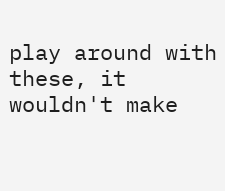play around with these, it wouldn't make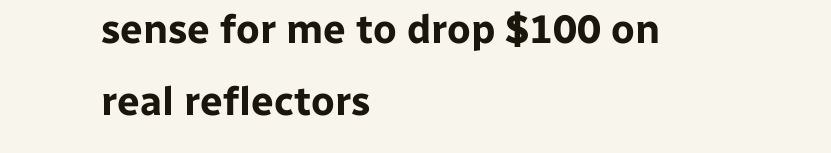sense for me to drop $100 on real reflectors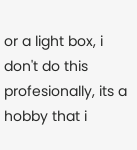or a light box, i don't do this profesionally, its a hobby that i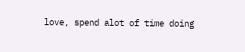love, spend alot of time doing